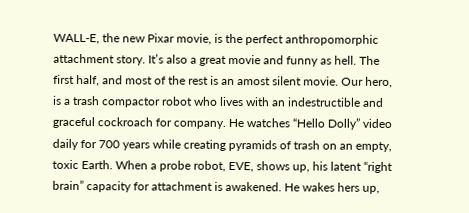WALL-E, the new Pixar movie, is the perfect anthropomorphic attachment story. It’s also a great movie and funny as hell. The first half, and most of the rest is an amost silent movie. Our hero, is a trash compactor robot who lives with an indestructible and graceful cockroach for company. He watches “Hello Dolly” video daily for 700 years while creating pyramids of trash on an empty, toxic Earth. When a probe robot, EVE, shows up, his latent “right brain” capacity for attachment is awakened. He wakes hers up,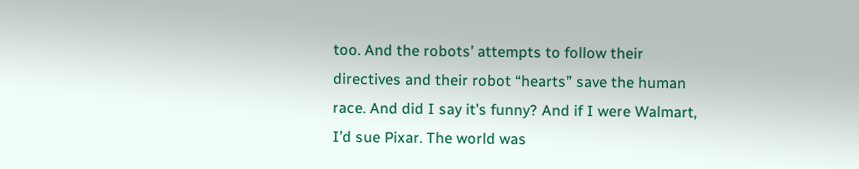too. And the robots’ attempts to follow their directives and their robot “hearts” save the human race. And did I say it’s funny? And if I were Walmart, I’d sue Pixar. The world was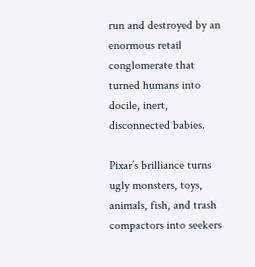run and destroyed by an enormous retail conglomerate that turned humans into docile, inert, disconnected babies.

Pixar’s brilliance turns ugly monsters, toys, animals, fish, and trash compactors into seekers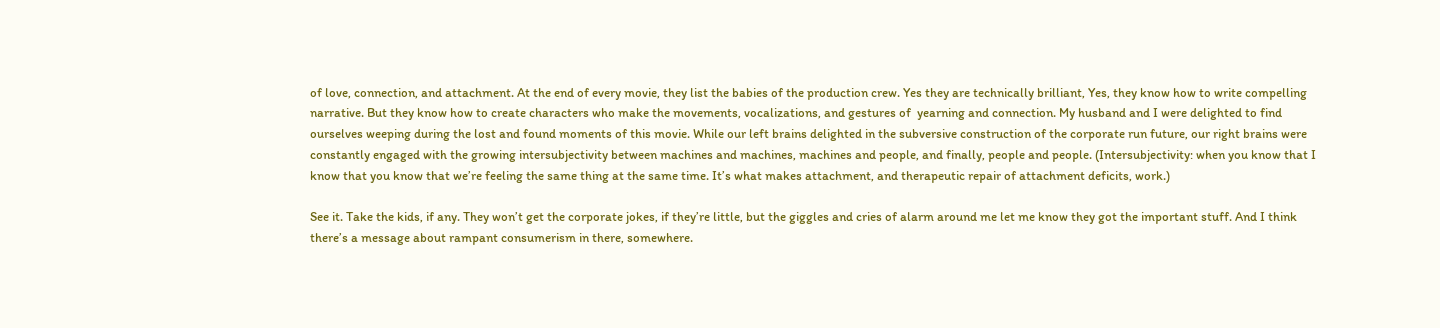of love, connection, and attachment. At the end of every movie, they list the babies of the production crew. Yes they are technically brilliant, Yes, they know how to write compelling narrative. But they know how to create characters who make the movements, vocalizations, and gestures of  yearning and connection. My husband and I were delighted to find ourselves weeping during the lost and found moments of this movie. While our left brains delighted in the subversive construction of the corporate run future, our right brains were constantly engaged with the growing intersubjectivity between machines and machines, machines and people, and finally, people and people. (Intersubjectivity: when you know that I know that you know that we’re feeling the same thing at the same time. It’s what makes attachment, and therapeutic repair of attachment deficits, work.)

See it. Take the kids, if any. They won’t get the corporate jokes, if they’re little, but the giggles and cries of alarm around me let me know they got the important stuff. And I think there’s a message about rampant consumerism in there, somewhere.